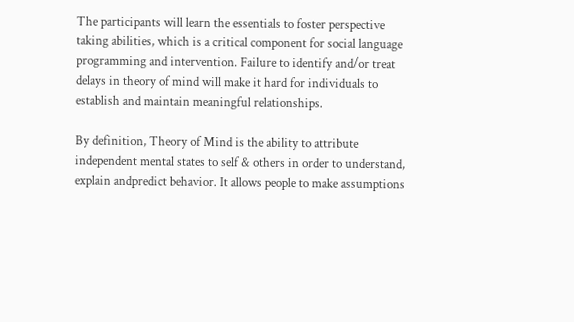The participants will learn the essentials to foster perspective taking abilities, which is a critical component for social language programming and intervention. Failure to identify and/or treat delays in theory of mind will make it hard for individuals to establish and maintain meaningful relationships.

By definition, Theory of Mind is the ability to attribute independent mental states to self & others in order to understand, explain andpredict behavior. It allows people to make assumptions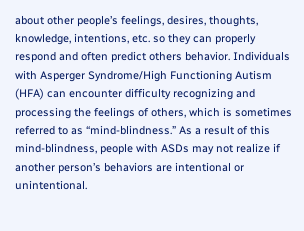about other people’s feelings, desires, thoughts, knowledge, intentions, etc. so they can properly respond and often predict others behavior. Individuals with Asperger Syndrome/High Functioning Autism (HFA) can encounter difficulty recognizing and processing the feelings of others, which is sometimes referred to as “mind-blindness.” As a result of this mind-blindness, people with ASDs may not realize if another person’s behaviors are intentional or unintentional.